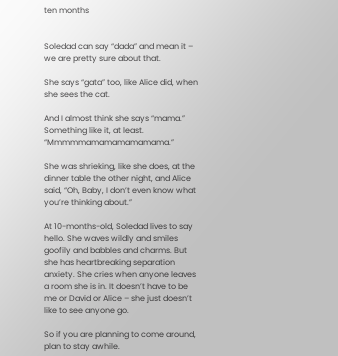ten months


Soledad can say “dada” and mean it – we are pretty sure about that.

She says “gata” too, like Alice did, when she sees the cat.

And I almost think she says “mama.” Something like it, at least. “Mmmmmamamamamamama.”

She was shrieking, like she does, at the dinner table the other night, and Alice said, “Oh, Baby, I don’t even know what you’re thinking about.”

At 10-months-old, Soledad lives to say hello. She waves wildly and smiles goofily and babbles and charms. But she has heartbreaking separation anxiety. She cries when anyone leaves a room she is in. It doesn’t have to be me or David or Alice – she just doesn’t like to see anyone go.

So if you are planning to come around, plan to stay awhile.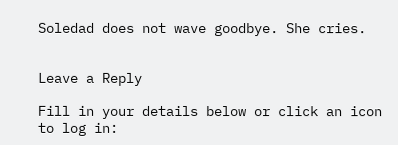Soledad does not wave goodbye. She cries.


Leave a Reply

Fill in your details below or click an icon to log in: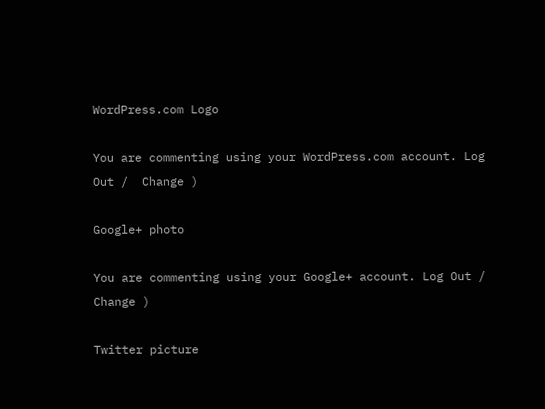WordPress.com Logo

You are commenting using your WordPress.com account. Log Out /  Change )

Google+ photo

You are commenting using your Google+ account. Log Out /  Change )

Twitter picture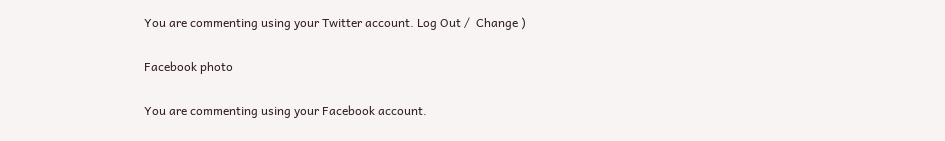You are commenting using your Twitter account. Log Out /  Change )

Facebook photo

You are commenting using your Facebook account.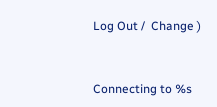Log Out /  Change )


Connecting to %s